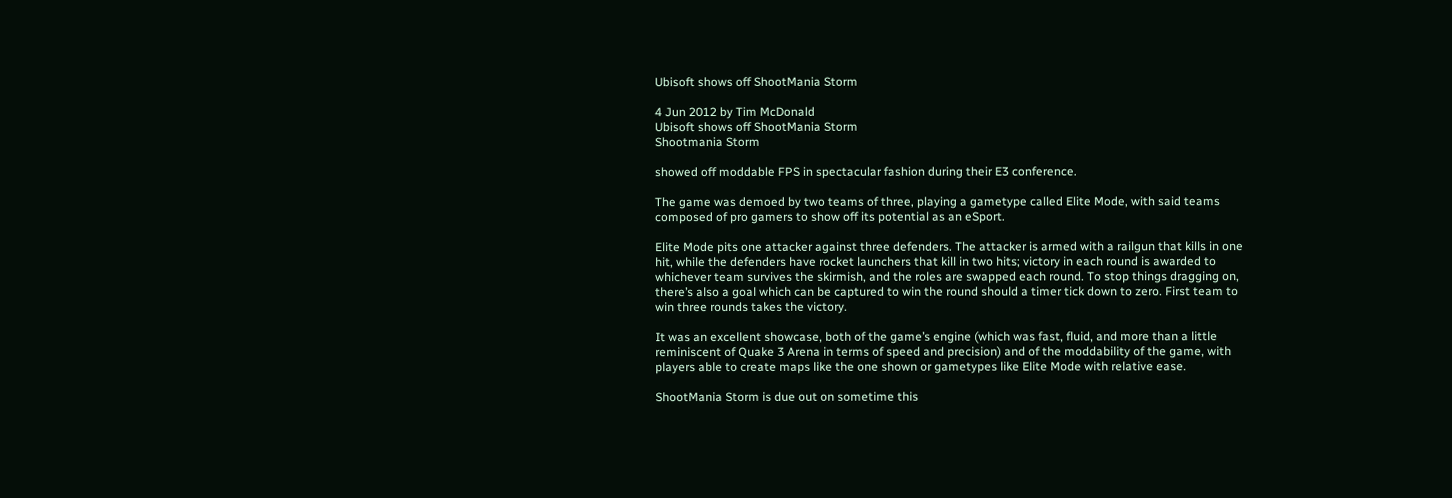Ubisoft shows off ShootMania Storm

4 Jun 2012 by Tim McDonald
Ubisoft shows off ShootMania Storm
Shootmania Storm

showed off moddable FPS in spectacular fashion during their E3 conference.

The game was demoed by two teams of three, playing a gametype called Elite Mode, with said teams composed of pro gamers to show off its potential as an eSport.

Elite Mode pits one attacker against three defenders. The attacker is armed with a railgun that kills in one hit, while the defenders have rocket launchers that kill in two hits; victory in each round is awarded to whichever team survives the skirmish, and the roles are swapped each round. To stop things dragging on, there’s also a goal which can be captured to win the round should a timer tick down to zero. First team to win three rounds takes the victory.

It was an excellent showcase, both of the game’s engine (which was fast, fluid, and more than a little reminiscent of Quake 3 Arena in terms of speed and precision) and of the moddability of the game, with players able to create maps like the one shown or gametypes like Elite Mode with relative ease.

ShootMania Storm is due out on sometime this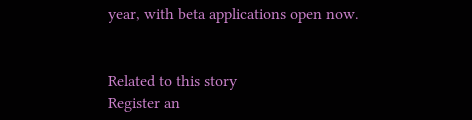year, with beta applications open now.


Related to this story
Register an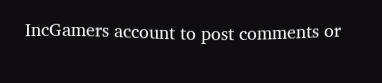IncGamers account to post comments or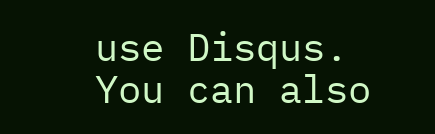use Disqus.
You can also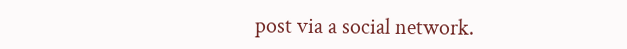post via a social network.